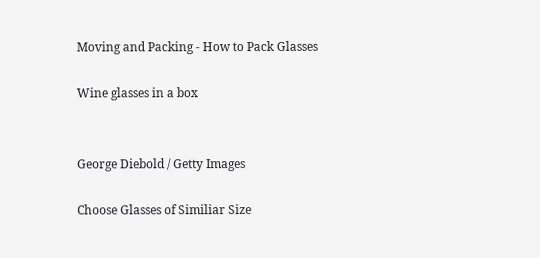Moving and Packing - How to Pack Glasses

Wine glasses in a box


George Diebold / Getty Images

Choose Glasses of Similiar Size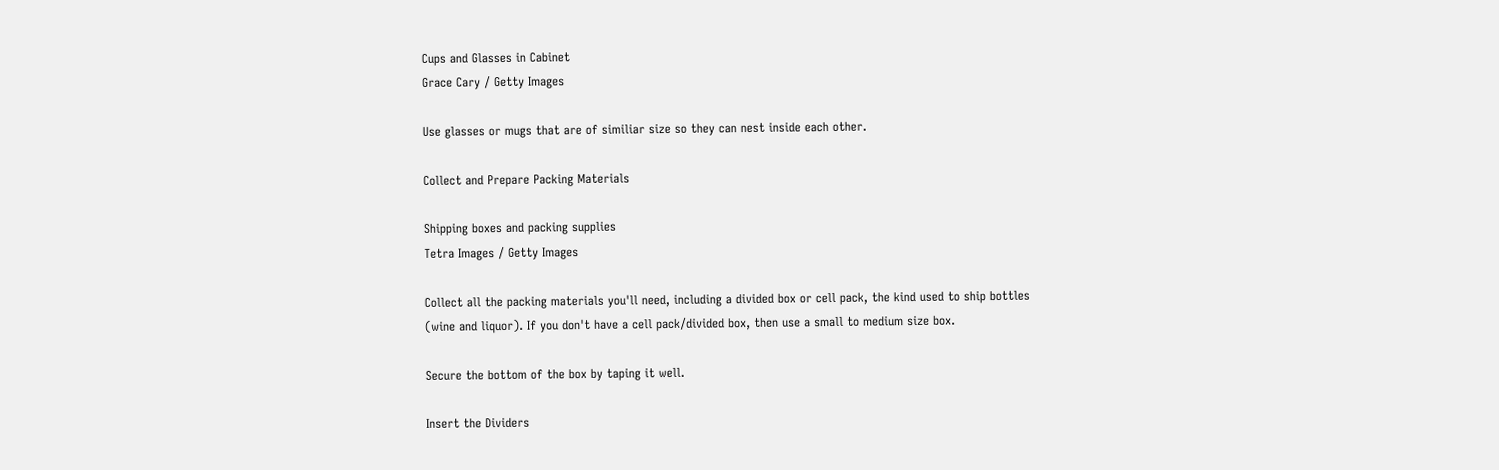Cups and Glasses in Cabinet
Grace Cary / Getty Images

Use glasses or mugs that are of similiar size so they can nest inside each other.

Collect and Prepare Packing Materials

Shipping boxes and packing supplies
Tetra Images / Getty Images

Collect all the packing materials you'll need, including a divided box or cell pack, the kind used to ship bottles (wine and liquor). If you don't have a cell pack/divided box, then use a small to medium size box.

Secure the bottom of the box by taping it well.

Insert the Dividers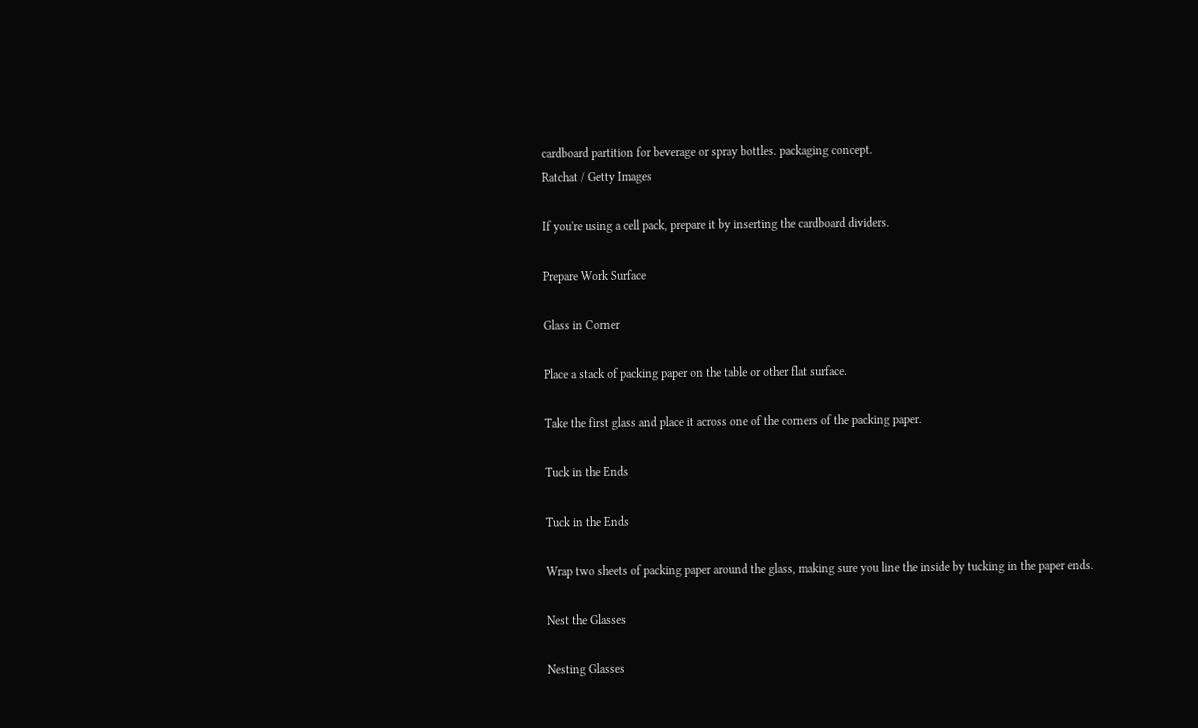cardboard partition for beverage or spray bottles. packaging concept.
Ratchat / Getty Images

If you're using a cell pack, prepare it by inserting the cardboard dividers.

Prepare Work Surface

Glass in Corner

Place a stack of packing paper on the table or other flat surface.

Take the first glass and place it across one of the corners of the packing paper.

Tuck in the Ends

Tuck in the Ends

Wrap two sheets of packing paper around the glass, making sure you line the inside by tucking in the paper ends.

Nest the Glasses

Nesting Glasses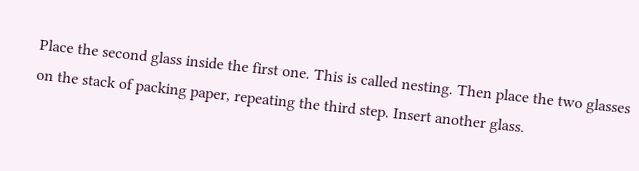Place the second glass inside the first one. This is called nesting. Then place the two glasses on the stack of packing paper, repeating the third step. Insert another glass.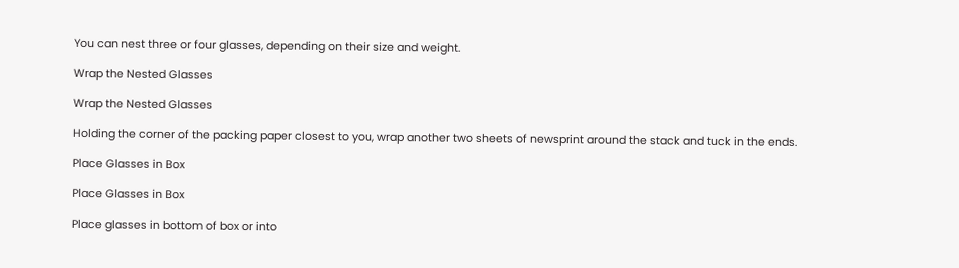You can nest three or four glasses, depending on their size and weight.

Wrap the Nested Glasses

Wrap the Nested Glasses

Holding the corner of the packing paper closest to you, wrap another two sheets of newsprint around the stack and tuck in the ends.

Place Glasses in Box

Place Glasses in Box

Place glasses in bottom of box or into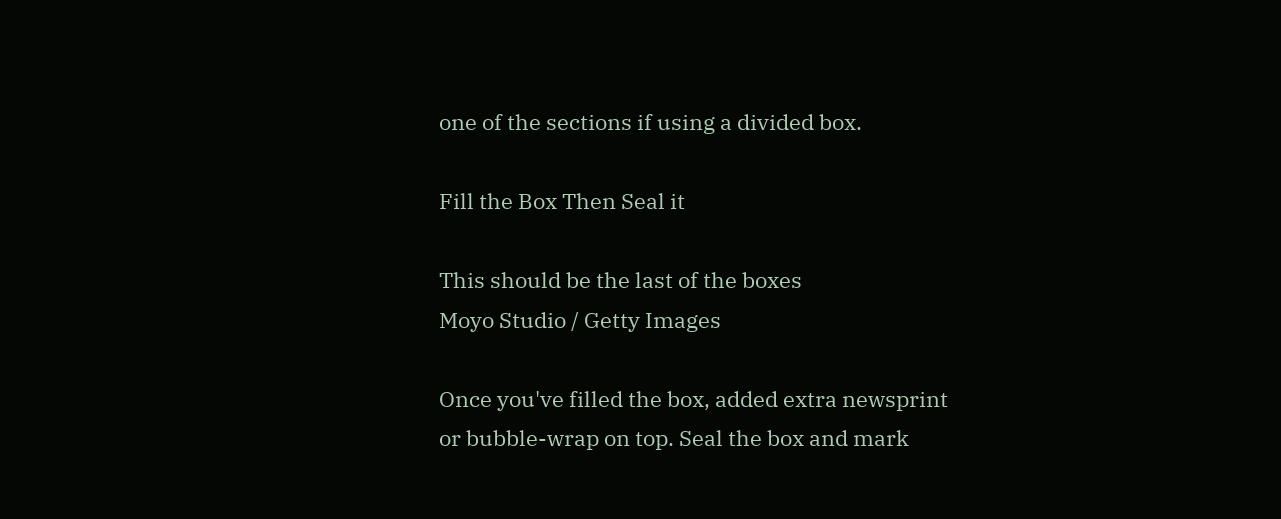one of the sections if using a divided box.

Fill the Box Then Seal it

This should be the last of the boxes
Moyo Studio / Getty Images

Once you've filled the box, added extra newsprint or bubble-wrap on top. Seal the box and mark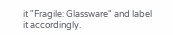it "Fragile: Glassware" and label it accordingly.